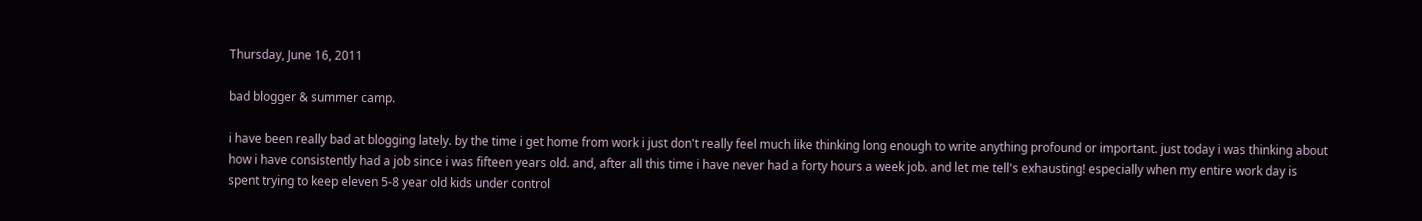Thursday, June 16, 2011

bad blogger & summer camp.

i have been really bad at blogging lately. by the time i get home from work i just don't really feel much like thinking long enough to write anything profound or important. just today i was thinking about how i have consistently had a job since i was fifteen years old. and, after all this time i have never had a forty hours a week job. and let me tell's exhausting! especially when my entire work day is spent trying to keep eleven 5-8 year old kids under control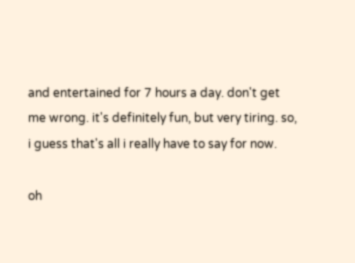and entertained for 7 hours a day. don't get me wrong. it's definitely fun, but very tiring. so, i guess that's all i really have to say for now.

oh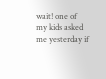wait! one of my kids asked me yesterday if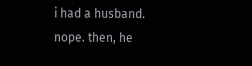i had a husband. nope. then, he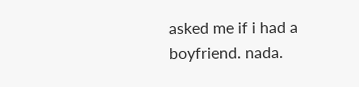asked me if i had a boyfriend. nada.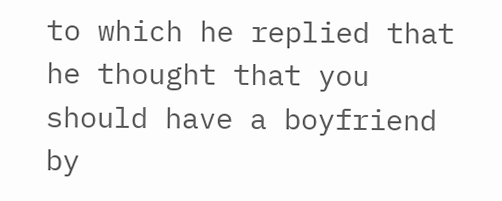to which he replied that he thought that you should have a boyfriend by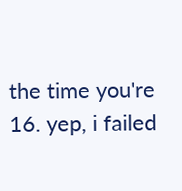the time you're 16. yep, i failed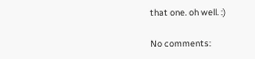that one. oh well. :)

No comments: